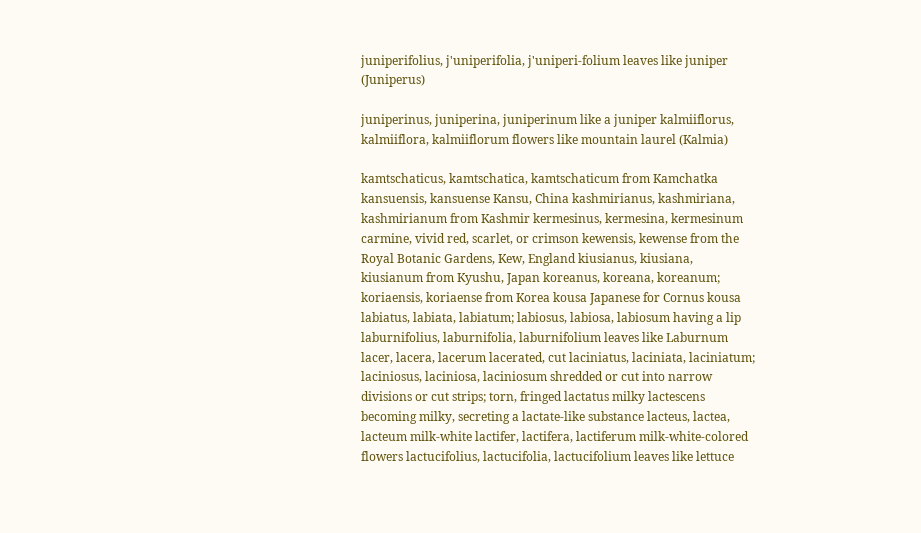juniperifolius, j'uniperifolia, j'uniperi-folium leaves like juniper (Juniperus)

juniperinus, juniperina, juniperinum like a juniper kalmiiflorus, kalmiiflora, kalmiiflorum flowers like mountain laurel (Kalmia)

kamtschaticus, kamtschatica, kamtschaticum from Kamchatka kansuensis, kansuense Kansu, China kashmirianus, kashmiriana, kashmirianum from Kashmir kermesinus, kermesina, kermesinum carmine, vivid red, scarlet, or crimson kewensis, kewense from the Royal Botanic Gardens, Kew, England kiusianus, kiusiana, kiusianum from Kyushu, Japan koreanus, koreana, koreanum; koriaensis, koriaense from Korea kousa Japanese for Cornus kousa labiatus, labiata, labiatum; labiosus, labiosa, labiosum having a lip laburnifolius, laburnifolia, laburnifolium leaves like Laburnum lacer, lacera, lacerum lacerated, cut laciniatus, laciniata, laciniatum; laciniosus, laciniosa, laciniosum shredded or cut into narrow divisions or cut strips; torn, fringed lactatus milky lactescens becoming milky, secreting a lactate-like substance lacteus, lactea, lacteum milk-white lactifer, lactifera, lactiferum milk-white-colored flowers lactucifolius, lactucifolia, lactucifolium leaves like lettuce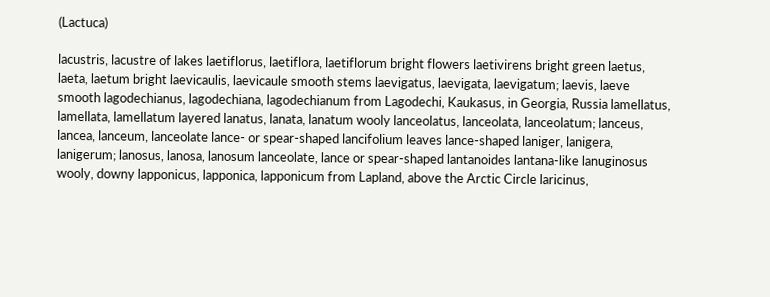(Lactuca)

lacustris, lacustre of lakes laetiflorus, laetiflora, laetiflorum bright flowers laetivirens bright green laetus, laeta, laetum bright laevicaulis, laevicaule smooth stems laevigatus, laevigata, laevigatum; laevis, laeve smooth lagodechianus, lagodechiana, lagodechianum from Lagodechi, Kaukasus, in Georgia, Russia lamellatus, lamellata, lamellatum layered lanatus, lanata, lanatum wooly lanceolatus, lanceolata, lanceolatum; lanceus, lancea, lanceum, lanceolate lance- or spear-shaped lancifolium leaves lance-shaped laniger, lanigera, lanigerum; lanosus, lanosa, lanosum lanceolate, lance or spear-shaped lantanoides lantana-like lanuginosus wooly, downy lapponicus, lapponica, lapponicum from Lapland, above the Arctic Circle laricinus,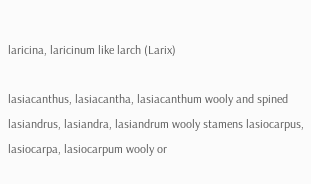laricina, laricinum like larch (Larix)

lasiacanthus, lasiacantha, lasiacanthum wooly and spined lasiandrus, lasiandra, lasiandrum wooly stamens lasiocarpus, lasiocarpa, lasiocarpum wooly or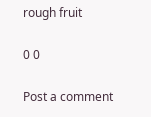rough fruit

0 0

Post a comment